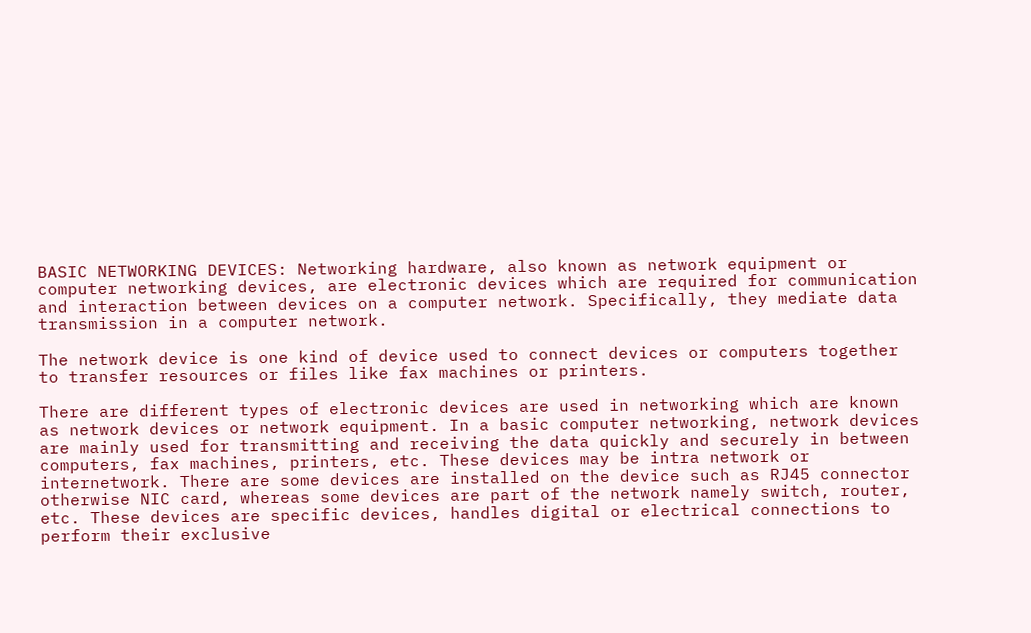BASIC NETWORKING DEVICES: Networking hardware, also known as network equipment or computer networking devices, are electronic devices which are required for communication and interaction between devices on a computer network. Specifically, they mediate data transmission in a computer network.

The network device is one kind of device used to connect devices or computers together to transfer resources or files like fax machines or printers.

There are different types of electronic devices are used in networking which are known as network devices or network equipment. In a basic computer networking, network devices are mainly used for transmitting and receiving the data quickly and securely in between computers, fax machines, printers, etc. These devices may be intra network or internetwork. There are some devices are installed on the device such as RJ45 connector otherwise NIC card, whereas some devices are part of the network namely switch, router, etc. These devices are specific devices, handles digital or electrical connections to perform their exclusive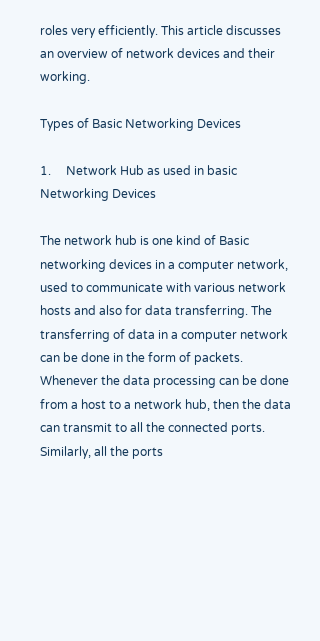roles very efficiently. This article discusses an overview of network devices and their working.

Types of Basic Networking Devices

1.     Network Hub as used in basic Networking Devices

The network hub is one kind of Basic networking devices in a computer network, used to communicate with various network hosts and also for data transferring. The transferring of data in a computer network can be done in the form of packets. Whenever the data processing can be done from a host to a network hub, then the data can transmit to all the connected ports. Similarly, all the ports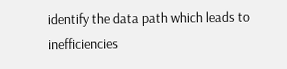identify the data path which leads to inefficiencies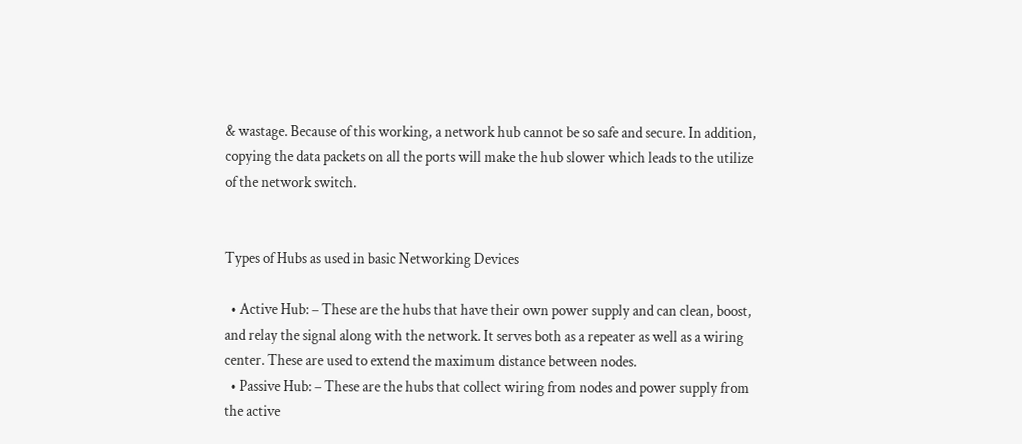& wastage. Because of this working, a network hub cannot be so safe and secure. In addition, copying the data packets on all the ports will make the hub slower which leads to the utilize of the network switch.


Types of Hubs as used in basic Networking Devices

  • Active Hub: – These are the hubs that have their own power supply and can clean, boost, and relay the signal along with the network. It serves both as a repeater as well as a wiring center. These are used to extend the maximum distance between nodes.
  • Passive Hub: – These are the hubs that collect wiring from nodes and power supply from the active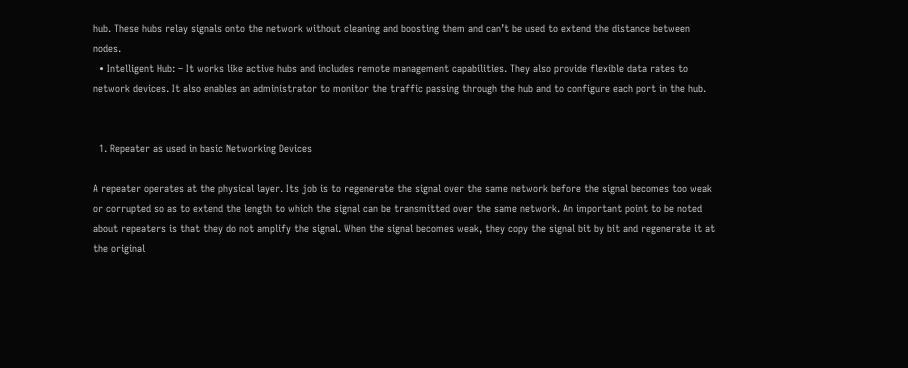hub. These hubs relay signals onto the network without cleaning and boosting them and can’t be used to extend the distance between nodes.
  • Intelligent Hub: – It works like active hubs and includes remote management capabilities. They also provide flexible data rates to network devices. It also enables an administrator to monitor the traffic passing through the hub and to configure each port in the hub.


  1. Repeater as used in basic Networking Devices

A repeater operates at the physical layer. Its job is to regenerate the signal over the same network before the signal becomes too weak or corrupted so as to extend the length to which the signal can be transmitted over the same network. An important point to be noted about repeaters is that they do not amplify the signal. When the signal becomes weak, they copy the signal bit by bit and regenerate it at the original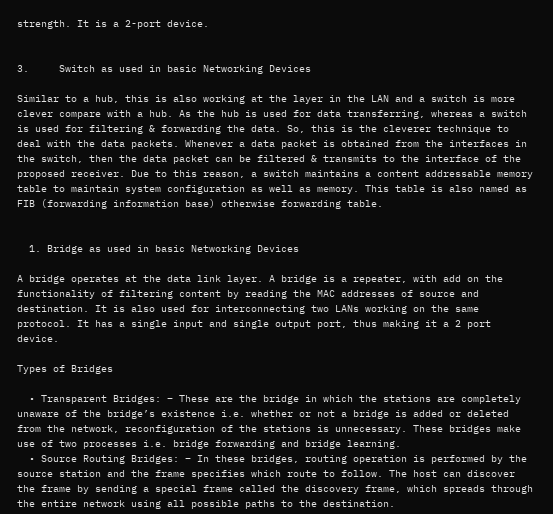strength. It is a 2-port device.


3.     Switch as used in basic Networking Devices

Similar to a hub, this is also working at the layer in the LAN and a switch is more clever compare with a hub. As the hub is used for data transferring, whereas a switch is used for filtering & forwarding the data. So, this is the cleverer technique to deal with the data packets. Whenever a data packet is obtained from the interfaces in the switch, then the data packet can be filtered & transmits to the interface of the proposed receiver. Due to this reason, a switch maintains a content addressable memory table to maintain system configuration as well as memory. This table is also named as FIB (forwarding information base) otherwise forwarding table.


  1. Bridge as used in basic Networking Devices

A bridge operates at the data link layer. A bridge is a repeater, with add on the functionality of filtering content by reading the MAC addresses of source and destination. It is also used for interconnecting two LANs working on the same protocol. It has a single input and single output port, thus making it a 2 port device.

Types of Bridges

  • Transparent Bridges: – These are the bridge in which the stations are completely unaware of the bridge’s existence i.e. whether or not a bridge is added or deleted from the network, reconfiguration of the stations is unnecessary. These bridges make use of two processes i.e. bridge forwarding and bridge learning.
  • Source Routing Bridges: – In these bridges, routing operation is performed by the source station and the frame specifies which route to follow. The host can discover the frame by sending a special frame called the discovery frame, which spreads through the entire network using all possible paths to the destination.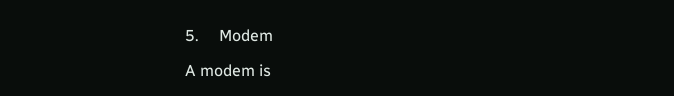5.     Modem

A modem is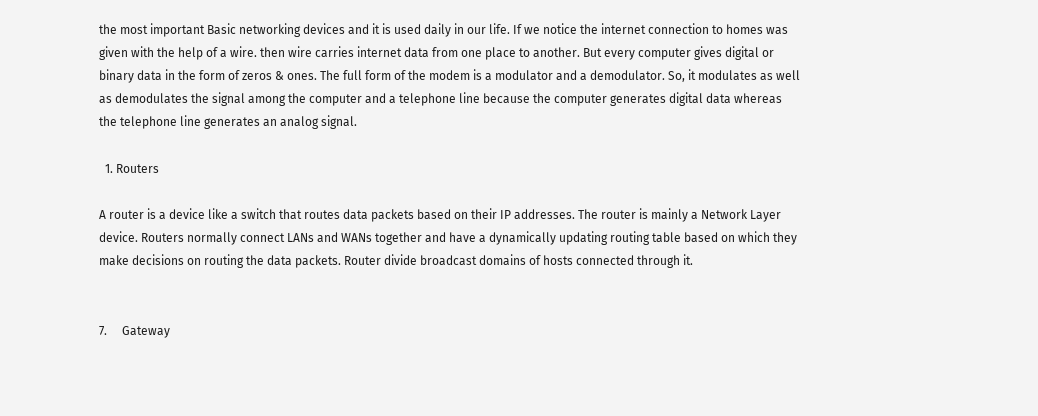the most important Basic networking devices and it is used daily in our life. If we notice the internet connection to homes was given with the help of a wire. then wire carries internet data from one place to another. But every computer gives digital or binary data in the form of zeros & ones. The full form of the modem is a modulator and a demodulator. So, it modulates as well as demodulates the signal among the computer and a telephone line because the computer generates digital data whereas the telephone line generates an analog signal.

  1. Routers

A router is a device like a switch that routes data packets based on their IP addresses. The router is mainly a Network Layer device. Routers normally connect LANs and WANs together and have a dynamically updating routing table based on which they make decisions on routing the data packets. Router divide broadcast domains of hosts connected through it.


7.     Gateway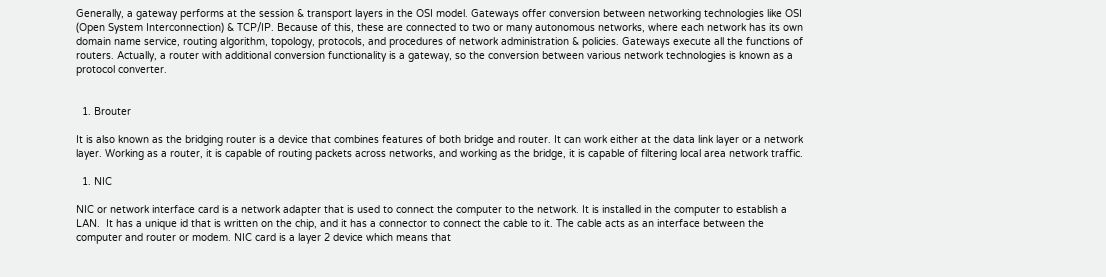Generally, a gateway performs at the session & transport layers in the OSI model. Gateways offer conversion between networking technologies like OSI (Open System Interconnection) & TCP/IP. Because of this, these are connected to two or many autonomous networks, where each network has its own domain name service, routing algorithm, topology, protocols, and procedures of network administration & policies. Gateways execute all the functions of routers. Actually, a router with additional conversion functionality is a gateway, so the conversion between various network technologies is known as a protocol converter.


  1. Brouter

It is also known as the bridging router is a device that combines features of both bridge and router. It can work either at the data link layer or a network layer. Working as a router, it is capable of routing packets across networks, and working as the bridge, it is capable of filtering local area network traffic.

  1. NIC

NIC or network interface card is a network adapter that is used to connect the computer to the network. It is installed in the computer to establish a LAN.  It has a unique id that is written on the chip, and it has a connector to connect the cable to it. The cable acts as an interface between the computer and router or modem. NIC card is a layer 2 device which means that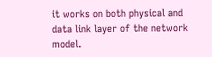it works on both physical and data link layer of the network model.